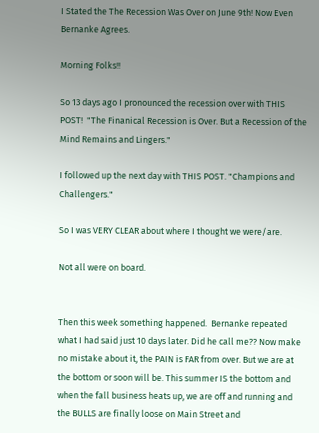I Stated the The Recession Was Over on June 9th! Now Even Bernanke Agrees.

Morning Folks!!

So 13 days ago I pronounced the recession over with THIS POST!  "The Finanical Recession is Over. But a Recession of the Mind Remains and Lingers."

I followed up the next day with THIS POST. "Champions and Challengers."

So I was VERY CLEAR about where I thought we were/are.

Not all were on board.


Then this week something happened.  Bernanke repeated what I had said just 10 days later. Did he call me?? Now make no mistake about it, the PAIN is FAR from over. But we are at the bottom or soon will be. This summer IS the bottom and when the fall business heats up, we are off and running and the BULLS are finally loose on Main Street and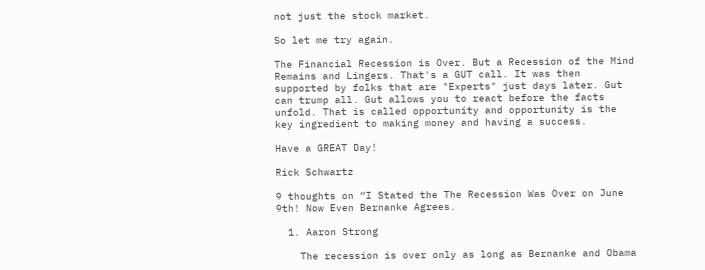not just the stock market.

So let me try again.

The Financial Recession is Over. But a Recession of the Mind Remains and Lingers. That's a GUT call. It was then supported by folks that are "Experts" just days later. Gut can trump all. Gut allows you to react before the facts unfold. That is called opportunity and opportunity is the key ingredient to making money and having a success.

Have a GREAT Day!

Rick Schwartz

9 thoughts on “I Stated the The Recession Was Over on June 9th! Now Even Bernanke Agrees.

  1. Aaron Strong

    The recession is over only as long as Bernanke and Obama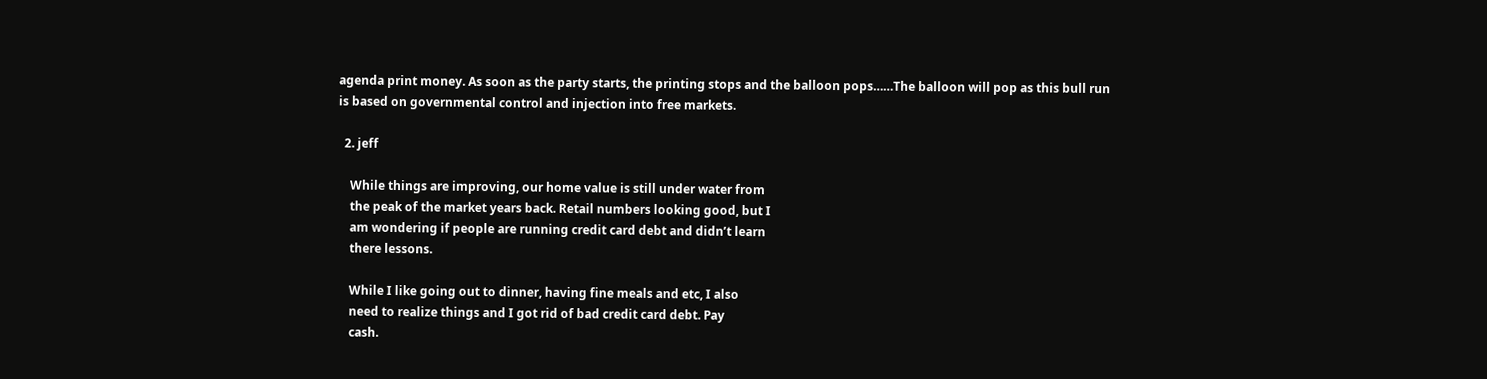agenda print money. As soon as the party starts, the printing stops and the balloon pops……The balloon will pop as this bull run is based on governmental control and injection into free markets.

  2. jeff

    While things are improving, our home value is still under water from
    the peak of the market years back. Retail numbers looking good, but I
    am wondering if people are running credit card debt and didn’t learn
    there lessons.

    While I like going out to dinner, having fine meals and etc, I also
    need to realize things and I got rid of bad credit card debt. Pay
    cash.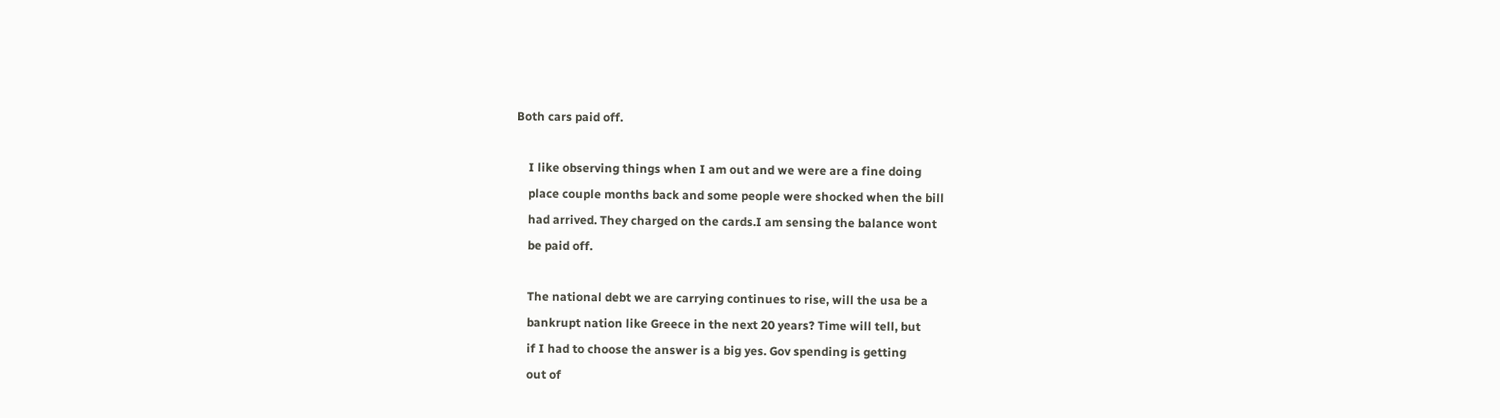Both cars paid off.

    I like observing things when I am out and we were are a fine doing
    place couple months back and some people were shocked when the bill
    had arrived. They charged on the cards.I am sensing the balance wont
    be paid off.

    The national debt we are carrying continues to rise, will the usa be a
    bankrupt nation like Greece in the next 20 years? Time will tell, but
    if I had to choose the answer is a big yes. Gov spending is getting
    out of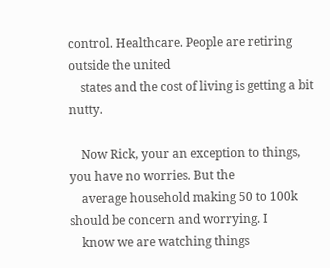control. Healthcare. People are retiring outside the united
    states and the cost of living is getting a bit nutty.

    Now Rick, your an exception to things, you have no worries. But the
    average household making 50 to 100k should be concern and worrying. I
    know we are watching things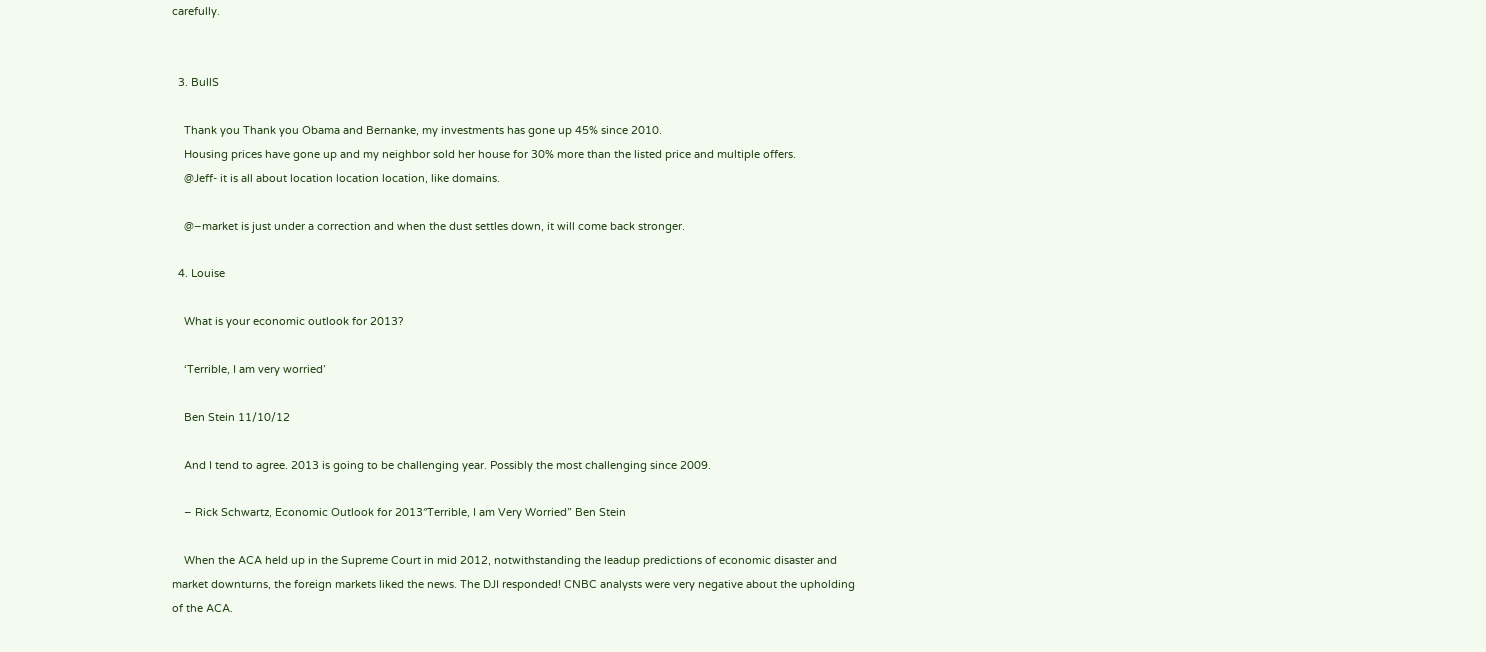carefully.


  3. BullS

    Thank you Thank you Obama and Bernanke, my investments has gone up 45% since 2010.
    Housing prices have gone up and my neighbor sold her house for 30% more than the listed price and multiple offers.
    @Jeff- it is all about location location location, like domains.

    @–market is just under a correction and when the dust settles down, it will come back stronger.

  4. Louise

    What is your economic outlook for 2013?

    ‘Terrible, I am very worried’

    Ben Stein 11/10/12

    And I tend to agree. 2013 is going to be challenging year. Possibly the most challenging since 2009.

    – Rick Schwartz, Economic Outlook for 2013″Terrible, I am Very Worried” Ben Stein

    When the ACA held up in the Supreme Court in mid 2012, notwithstanding the leadup predictions of economic disaster and market downturns, the foreign markets liked the news. The DJI responded! CNBC analysts were very negative about the upholding of the ACA.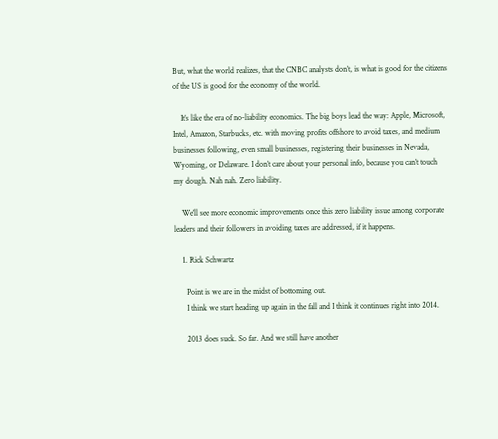But, what the world realizes, that the CNBC analysts don’t, is what is good for the citizens of the US is good for the economy of the world.

    It’s like the era of no-liability economics. The big boys lead the way: Apple, Microsoft, Intel, Amazon, Starbucks, etc. with moving profits offshore to avoid taxes, and medium businesses following, even small businesses, registering their businesses in Nevada, Wyoming, or Delaware. I don’t care about your personal info, because you can’t touch my dough. Nah nah. Zero liability.

    We’ll see more economic improvements once this zero liability issue among corporate leaders and their followers in avoiding taxes are addressed, if it happens.

    1. Rick Schwartz

      Point is we are in the midst of bottoming out.
      I think we start heading up again in the fall and I think it continues right into 2014.

      2013 does suck. So far. And we still have another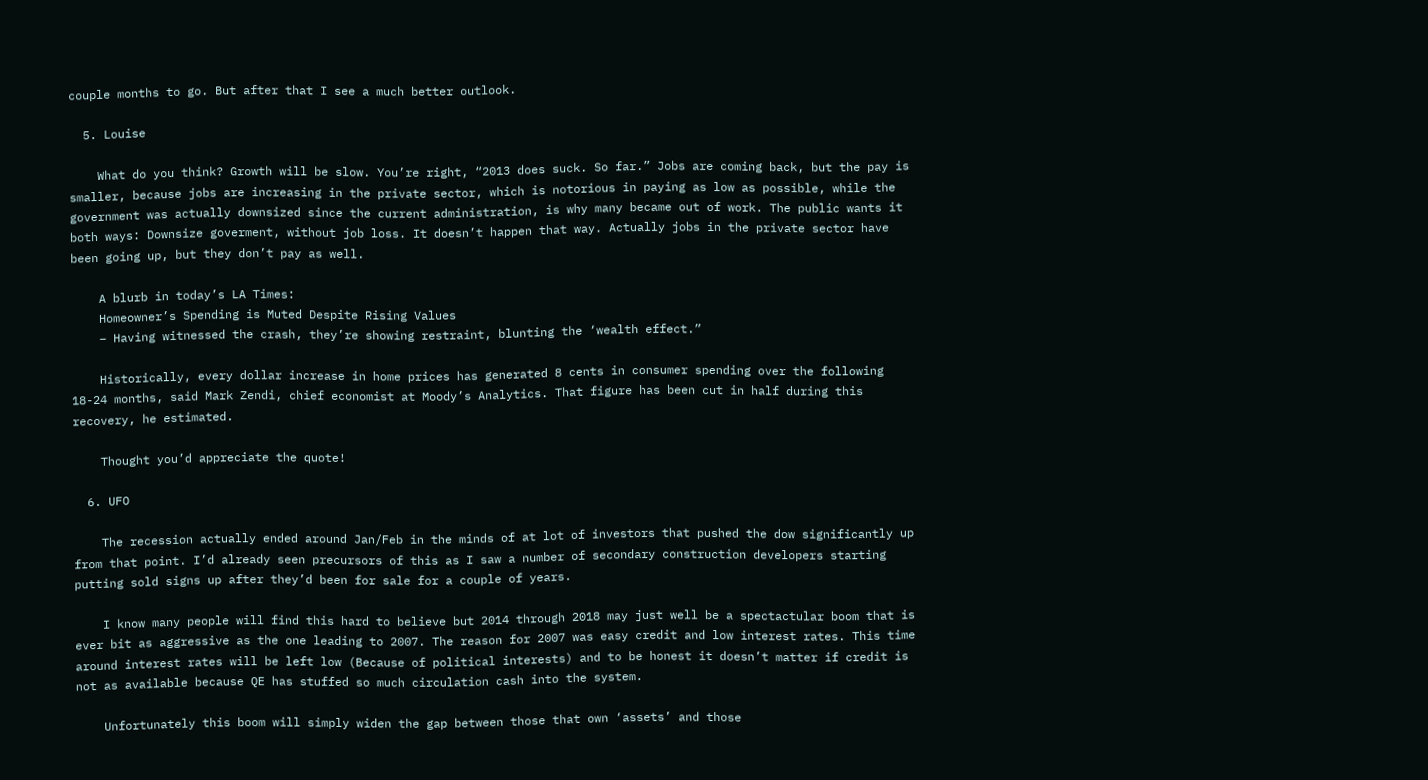couple months to go. But after that I see a much better outlook.

  5. Louise

    What do you think? Growth will be slow. You’re right, “2013 does suck. So far.” Jobs are coming back, but the pay is smaller, because jobs are increasing in the private sector, which is notorious in paying as low as possible, while the government was actually downsized since the current administration, is why many became out of work. The public wants it both ways: Downsize goverment, without job loss. It doesn’t happen that way. Actually jobs in the private sector have been going up, but they don’t pay as well.

    A blurb in today’s LA Times:
    Homeowner’s Spending is Muted Despite Rising Values
    – Having witnessed the crash, they’re showing restraint, blunting the ‘wealth effect.”

    Historically, every dollar increase in home prices has generated 8 cents in consumer spending over the following 18-24 months, said Mark Zendi, chief economist at Moody’s Analytics. That figure has been cut in half during this recovery, he estimated.

    Thought you’d appreciate the quote!

  6. UFO

    The recession actually ended around Jan/Feb in the minds of at lot of investors that pushed the dow significantly up from that point. I’d already seen precursors of this as I saw a number of secondary construction developers starting putting sold signs up after they’d been for sale for a couple of years.

    I know many people will find this hard to believe but 2014 through 2018 may just well be a spectactular boom that is ever bit as aggressive as the one leading to 2007. The reason for 2007 was easy credit and low interest rates. This time around interest rates will be left low (Because of political interests) and to be honest it doesn’t matter if credit is not as available because QE has stuffed so much circulation cash into the system.

    Unfortunately this boom will simply widen the gap between those that own ‘assets’ and those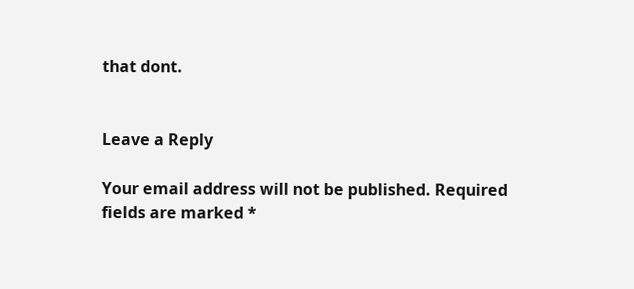that dont.


Leave a Reply

Your email address will not be published. Required fields are marked *